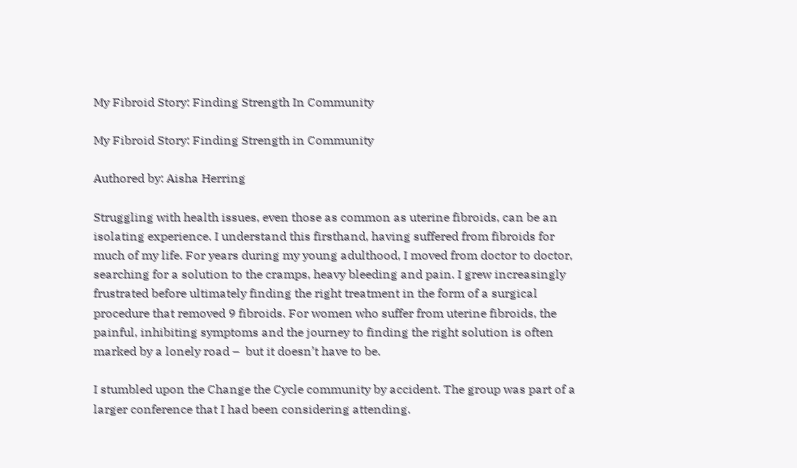My Fibroid Story: Finding Strength In Community

My Fibroid Story: Finding Strength in Community

Authored by: Aisha Herring

Struggling with health issues, even those as common as uterine fibroids, can be an isolating experience. I understand this firsthand, having suffered from fibroids for much of my life. For years during my young adulthood, I moved from doctor to doctor, searching for a solution to the cramps, heavy bleeding and pain. I grew increasingly frustrated before ultimately finding the right treatment in the form of a surgical procedure that removed 9 fibroids. For women who suffer from uterine fibroids, the painful, inhibiting symptoms and the journey to finding the right solution is often marked by a lonely road –  but it doesn’t have to be.

I stumbled upon the Change the Cycle community by accident. The group was part of a larger conference that I had been considering attending.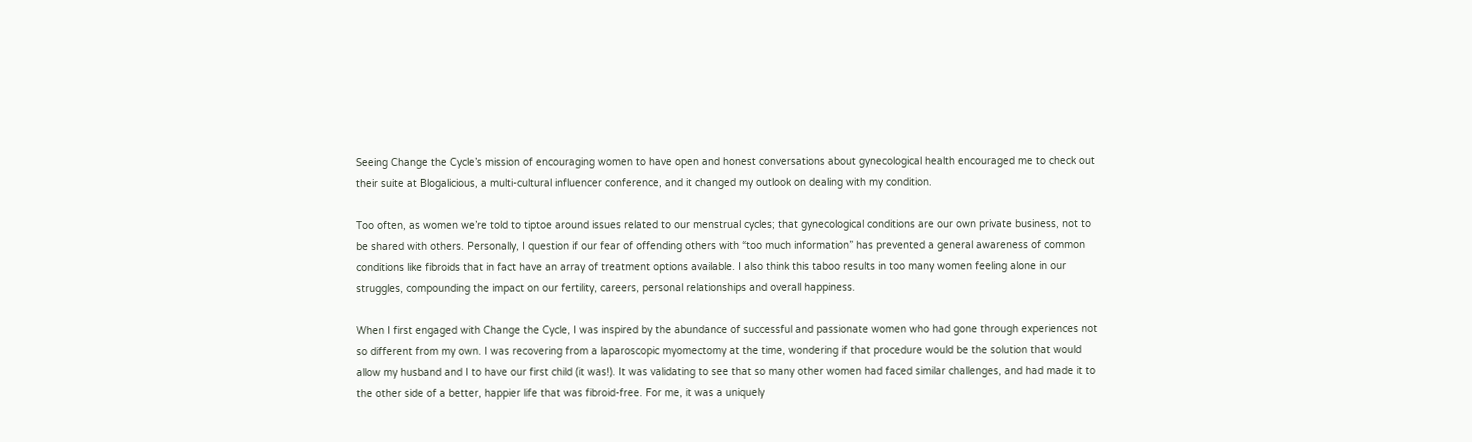Seeing Change the Cycle’s mission of encouraging women to have open and honest conversations about gynecological health encouraged me to check out their suite at Blogalicious, a multi-cultural influencer conference, and it changed my outlook on dealing with my condition.

Too often, as women we’re told to tiptoe around issues related to our menstrual cycles; that gynecological conditions are our own private business, not to be shared with others. Personally, I question if our fear of offending others with “too much information” has prevented a general awareness of common conditions like fibroids that in fact have an array of treatment options available. I also think this taboo results in too many women feeling alone in our struggles, compounding the impact on our fertility, careers, personal relationships and overall happiness.

When I first engaged with Change the Cycle, I was inspired by the abundance of successful and passionate women who had gone through experiences not so different from my own. I was recovering from a laparoscopic myomectomy at the time, wondering if that procedure would be the solution that would allow my husband and I to have our first child (it was!). It was validating to see that so many other women had faced similar challenges, and had made it to the other side of a better, happier life that was fibroid-free. For me, it was a uniquely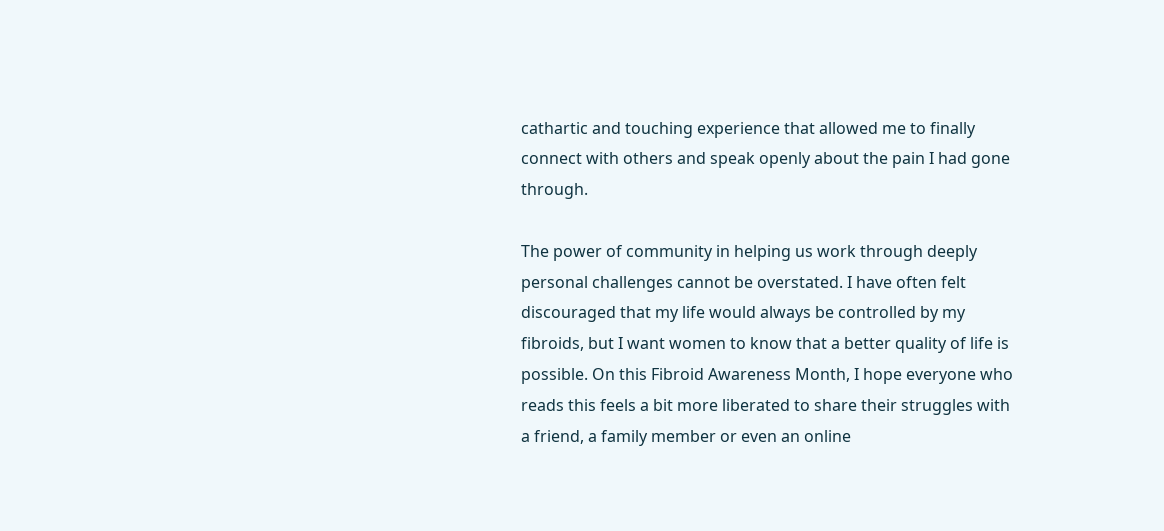cathartic and touching experience that allowed me to finally connect with others and speak openly about the pain I had gone through.

The power of community in helping us work through deeply personal challenges cannot be overstated. I have often felt discouraged that my life would always be controlled by my fibroids, but I want women to know that a better quality of life is possible. On this Fibroid Awareness Month, I hope everyone who reads this feels a bit more liberated to share their struggles with a friend, a family member or even an online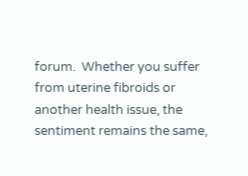forum.  Whether you suffer from uterine fibroids or another health issue, the sentiment remains the same,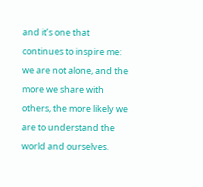and it’s one that continues to inspire me: we are not alone, and the more we share with others, the more likely we are to understand the world and ourselves.